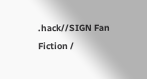.hack//SIGN Fan Fiction /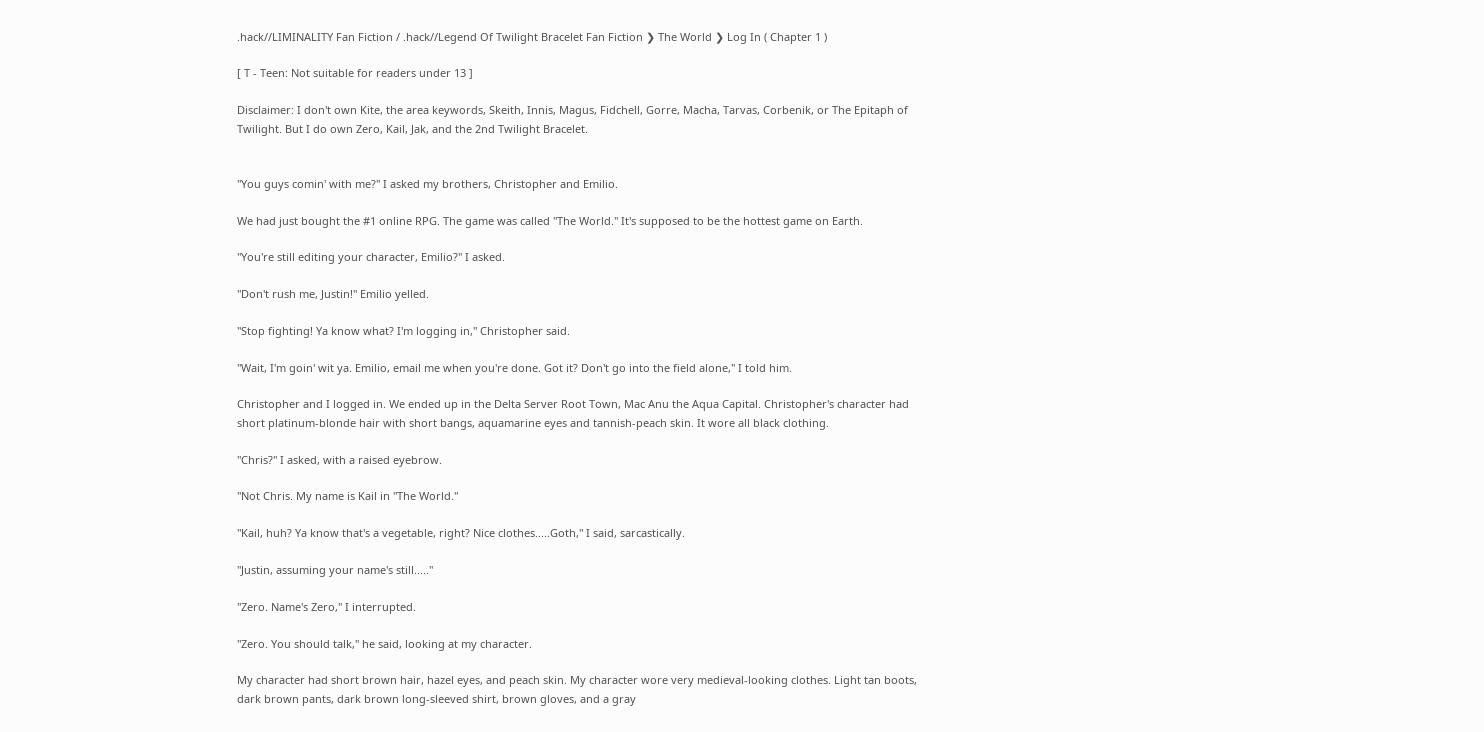.hack//LIMINALITY Fan Fiction / .hack//Legend Of Twilight Bracelet Fan Fiction ❯ The World ❯ Log In ( Chapter 1 )

[ T - Teen: Not suitable for readers under 13 ]

Disclaimer: I don't own Kite, the area keywords, Skeith, Innis, Magus, Fidchell, Gorre, Macha, Tarvas, Corbenik, or The Epitaph of Twilight. But I do own Zero, Kail, Jak, and the 2nd Twilight Bracelet.


"You guys comin' with me?" I asked my brothers, Christopher and Emilio.

We had just bought the #1 online RPG. The game was called "The World." It's supposed to be the hottest game on Earth.

"You're still editing your character, Emilio?" I asked.

"Don't rush me, Justin!" Emilio yelled.

"Stop fighting! Ya know what? I'm logging in," Christopher said.

"Wait, I'm goin' wit ya. Emilio, email me when you're done. Got it? Don't go into the field alone," I told him.

Christopher and I logged in. We ended up in the Delta Server Root Town, Mac Anu the Aqua Capital. Christopher's character had short platinum-blonde hair with short bangs, aquamarine eyes and tannish-peach skin. It wore all black clothing.

"Chris?" I asked, with a raised eyebrow.

"Not Chris. My name is Kail in "The World."

"Kail, huh? Ya know that's a vegetable, right? Nice clothes.....Goth," I said, sarcastically.

"Justin, assuming your name's still....."

"Zero. Name's Zero," I interrupted.

"Zero. You should talk," he said, looking at my character.

My character had short brown hair, hazel eyes, and peach skin. My character wore very medieval-looking clothes. Light tan boots, dark brown pants, dark brown long-sleeved shirt, brown gloves, and a gray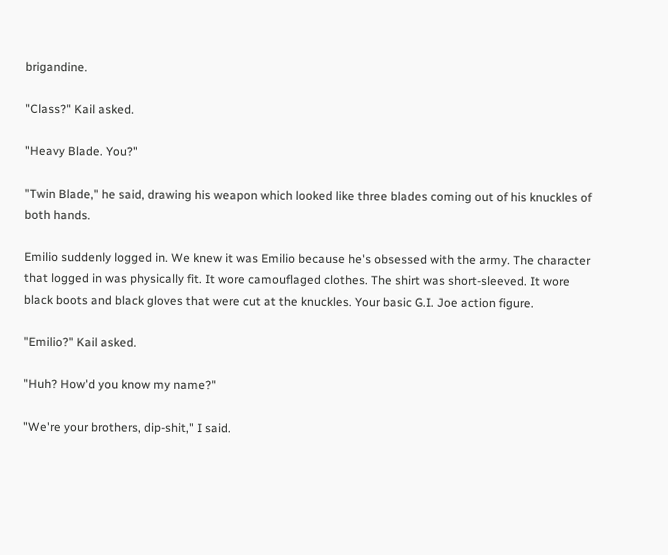brigandine.

"Class?" Kail asked.

"Heavy Blade. You?"

"Twin Blade," he said, drawing his weapon which looked like three blades coming out of his knuckles of both hands.

Emilio suddenly logged in. We knew it was Emilio because he's obsessed with the army. The character that logged in was physically fit. It wore camouflaged clothes. The shirt was short-sleeved. It wore black boots and black gloves that were cut at the knuckles. Your basic G.I. Joe action figure.

"Emilio?" Kail asked.

"Huh? How'd you know my name?"

"We're your brothers, dip-shit," I said.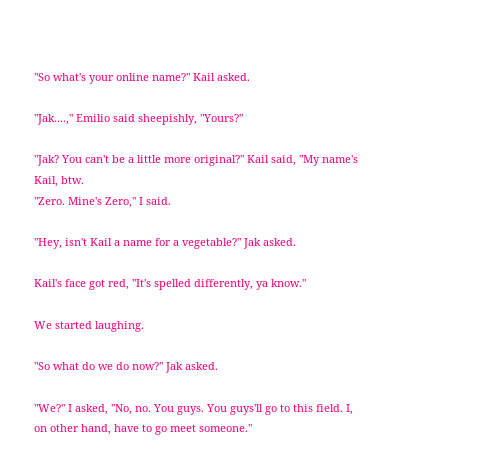"So what's your online name?" Kail asked.

"Jak....," Emilio said sheepishly, "Yours?"

"Jak? You can't be a little more original?" Kail said, "My name's Kail, btw.
"Zero. Mine's Zero," I said.

"Hey, isn't Kail a name for a vegetable?" Jak asked.

Kail's face got red, "It's spelled differently, ya know."

We started laughing.

"So what do we do now?" Jak asked.

"We?" I asked, "No, no. You guys. You guys'll go to this field. I, on other hand, have to go meet someone."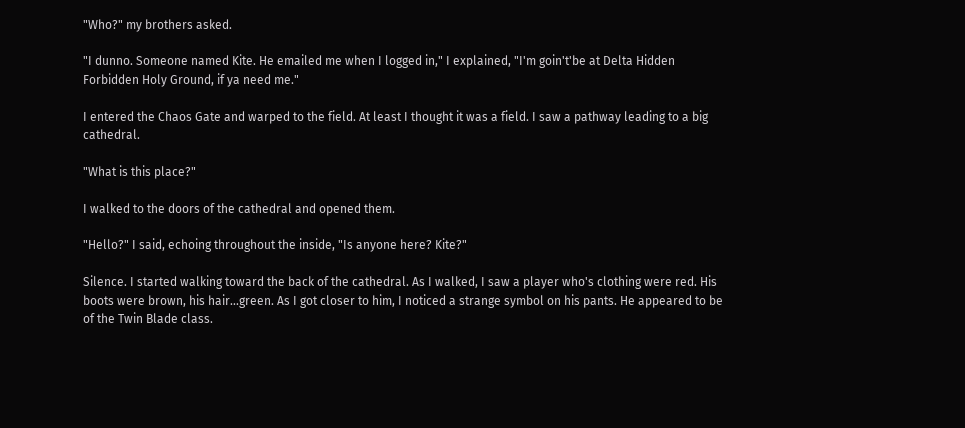"Who?" my brothers asked.

"I dunno. Someone named Kite. He emailed me when I logged in," I explained, "I'm goin't'be at Delta Hidden Forbidden Holy Ground, if ya need me."

I entered the Chaos Gate and warped to the field. At least I thought it was a field. I saw a pathway leading to a big cathedral.

"What is this place?"

I walked to the doors of the cathedral and opened them.

"Hello?" I said, echoing throughout the inside, "Is anyone here? Kite?"

Silence. I started walking toward the back of the cathedral. As I walked, I saw a player who's clothing were red. His boots were brown, his hair...green. As I got closer to him, I noticed a strange symbol on his pants. He appeared to be of the Twin Blade class.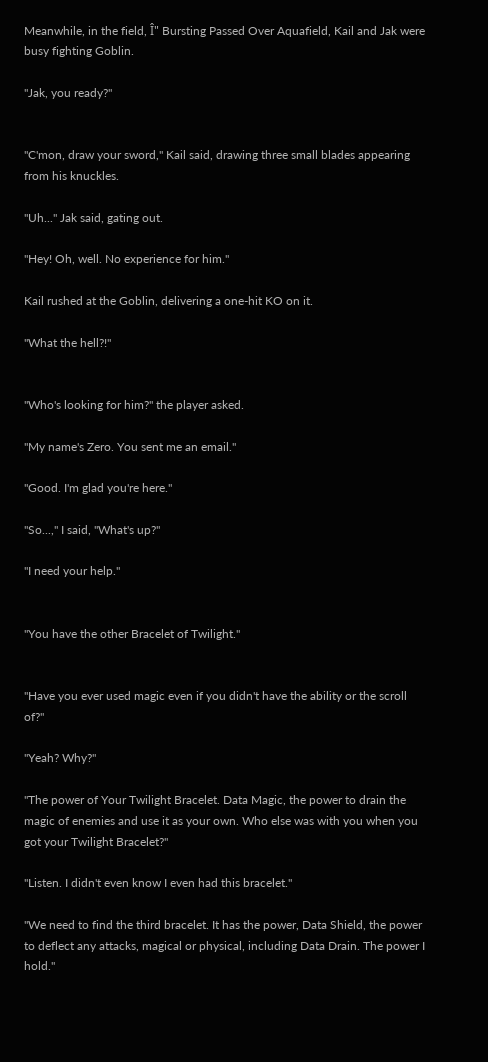Meanwhile, in the field, Î" Bursting Passed Over Aquafield, Kail and Jak were busy fighting Goblin.

"Jak, you ready?"


"C'mon, draw your sword," Kail said, drawing three small blades appearing from his knuckles.

"Uh..." Jak said, gating out.

"Hey! Oh, well. No experience for him."

Kail rushed at the Goblin, delivering a one-hit KO on it.

"What the hell?!"


"Who's looking for him?" the player asked.

"My name's Zero. You sent me an email."

"Good. I'm glad you're here."

"So...," I said, "What's up?"

"I need your help."


"You have the other Bracelet of Twilight."


"Have you ever used magic even if you didn't have the ability or the scroll of?"

"Yeah? Why?"

"The power of Your Twilight Bracelet. Data Magic, the power to drain the magic of enemies and use it as your own. Who else was with you when you got your Twilight Bracelet?"

"Listen. I didn't even know I even had this bracelet."

"We need to find the third bracelet. It has the power, Data Shield, the power to deflect any attacks, magical or physical, including Data Drain. The power I hold."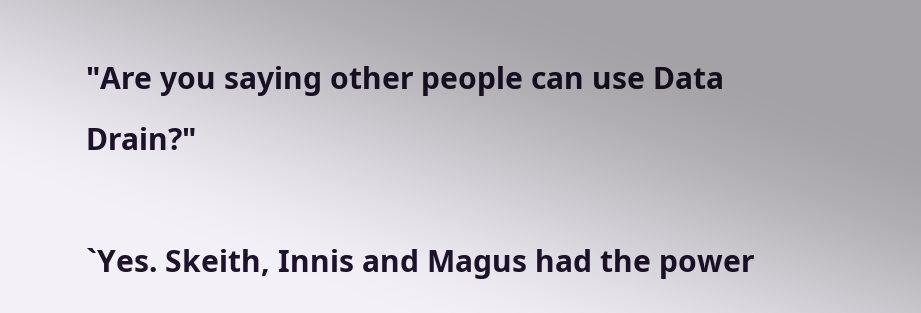"Are you saying other people can use Data Drain?"

`Yes. Skeith, Innis and Magus had the power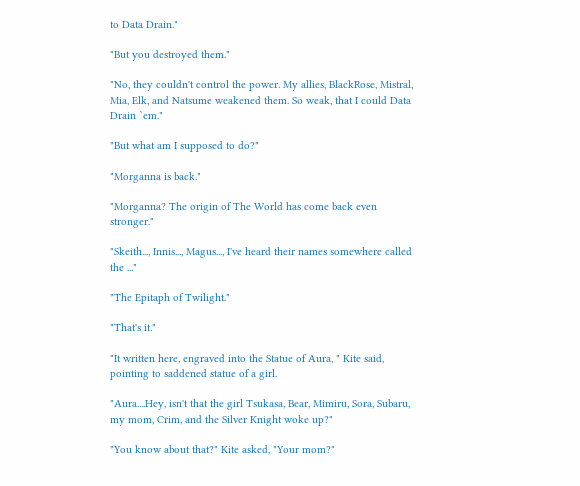to Data Drain."

"But you destroyed them."

"No, they couldn't control the power. My allies, BlackRose, Mistral, Mia, Elk, and Natsume weakened them. So weak, that I could Data Drain `em."

"But what am I supposed to do?"

"Morganna is back."

"Morganna? The origin of The World has come back even stronger."

"Skeith..., Innis..., Magus..., I've heard their names somewhere called the ..."

"The Epitaph of Twilight."

"That's it."

"It written here, engraved into the Statue of Aura, " Kite said, pointing to saddened statue of a girl.

"Aura....Hey, isn't that the girl Tsukasa, Bear, Mimiru, Sora, Subaru, my mom, Crim, and the Silver Knight woke up?"

"You know about that?" Kite asked, "Your mom?"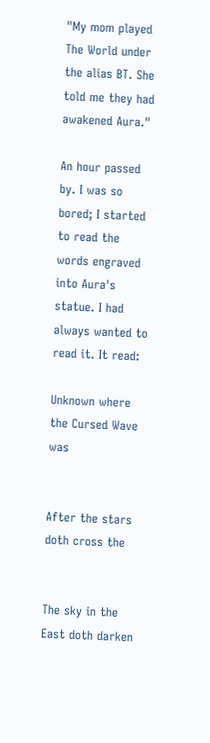"My mom played The World under the alias BT. She told me they had awakened Aura."

An hour passed by. I was so bored; I started to read the words engraved into Aura's statue. I had always wanted to read it. It read:

Unknown where the Cursed Wave was


After the stars doth cross the


The sky in the East doth darken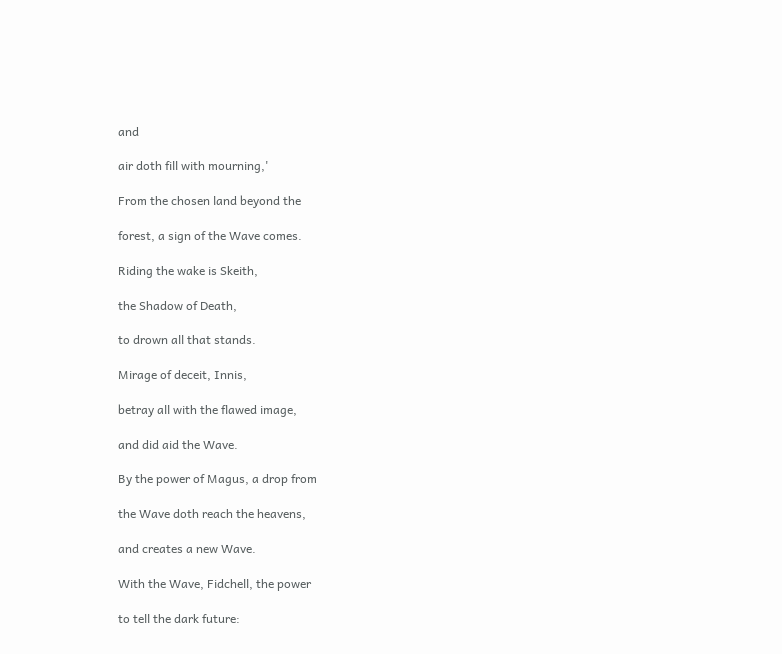and

air doth fill with mourning,'

From the chosen land beyond the

forest, a sign of the Wave comes.

Riding the wake is Skeith,

the Shadow of Death,

to drown all that stands.

Mirage of deceit, Innis,

betray all with the flawed image,

and did aid the Wave.

By the power of Magus, a drop from

the Wave doth reach the heavens,

and creates a new Wave.

With the Wave, Fidchell, the power

to tell the dark future: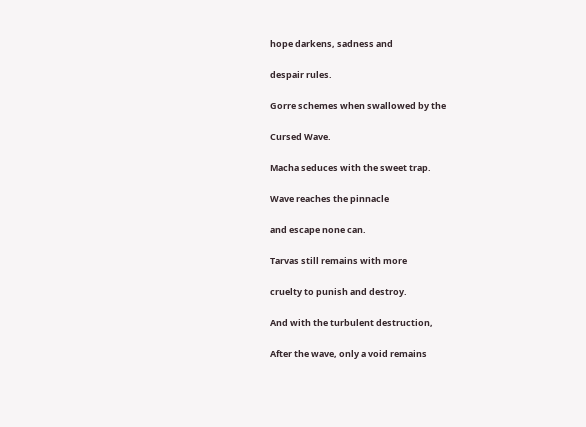hope darkens, sadness and

despair rules.

Gorre schemes when swallowed by the

Cursed Wave.

Macha seduces with the sweet trap.

Wave reaches the pinnacle

and escape none can.

Tarvas still remains with more

cruelty to punish and destroy.

And with the turbulent destruction,

After the wave, only a void remains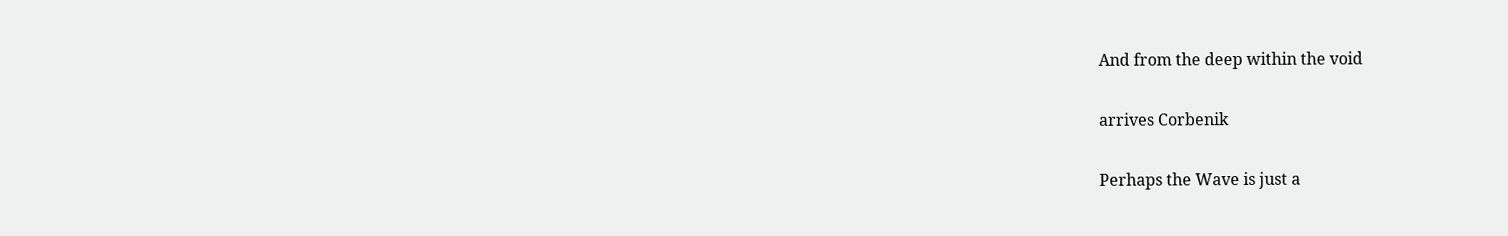And from the deep within the void

arrives Corbenik

Perhaps the Wave is just a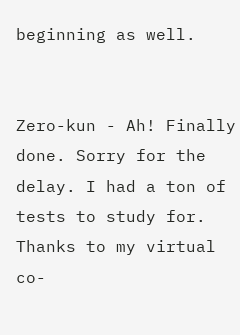beginning as well.


Zero-kun - Ah! Finally done. Sorry for the delay. I had a ton of tests to study for. Thanks to my virtual co-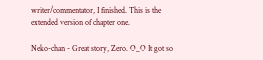writer/commentator, I finished. This is the extended version of chapter one.

Neko-chan - Great story, Zero. O_O It got so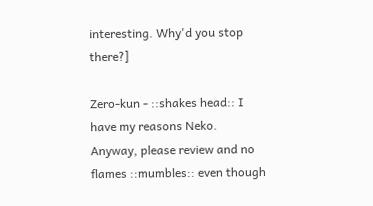interesting. Why'd you stop there?]

Zero-kun - ::shakes head:: I have my reasons Neko. Anyway, please review and no flames ::mumbles:: even though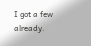I got a few already.